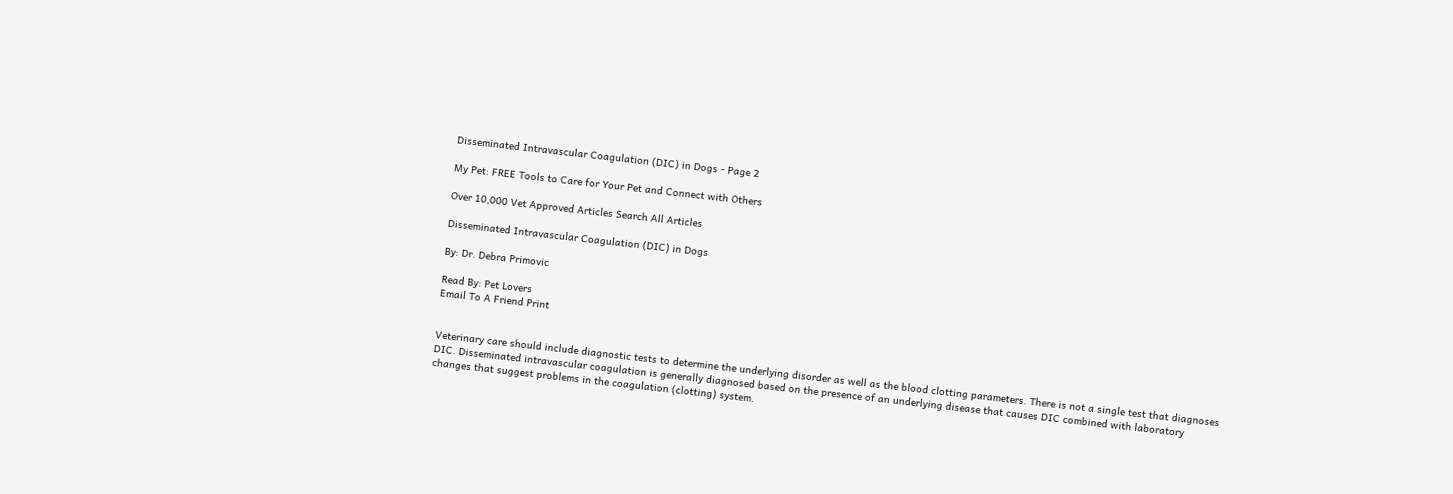Disseminated Intravascular Coagulation (DIC) in Dogs - Page 2

My Pet: FREE Tools to Care for Your Pet and Connect with Others

Over 10,000 Vet Approved Articles Search All Articles

Disseminated Intravascular Coagulation (DIC) in Dogs

By: Dr. Debra Primovic

Read By: Pet Lovers
Email To A Friend Print


Veterinary care should include diagnostic tests to determine the underlying disorder as well as the blood clotting parameters. There is not a single test that diagnoses DIC. Disseminated intravascular coagulation is generally diagnosed based on the presence of an underlying disease that causes DIC combined with laboratory changes that suggest problems in the coagulation (clotting) system.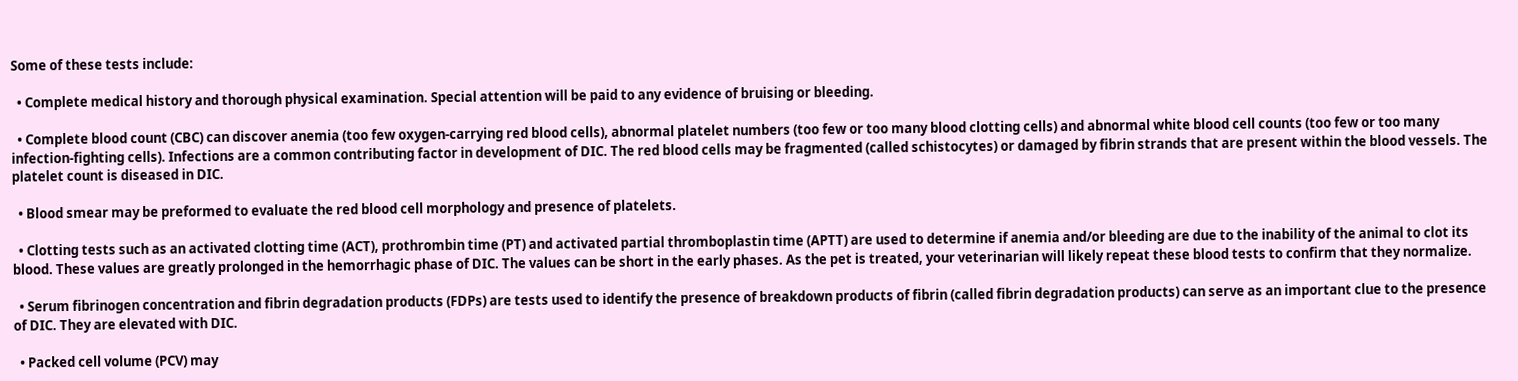Some of these tests include:

  • Complete medical history and thorough physical examination. Special attention will be paid to any evidence of bruising or bleeding.

  • Complete blood count (CBC) can discover anemia (too few oxygen-carrying red blood cells), abnormal platelet numbers (too few or too many blood clotting cells) and abnormal white blood cell counts (too few or too many infection-fighting cells). Infections are a common contributing factor in development of DIC. The red blood cells may be fragmented (called schistocytes) or damaged by fibrin strands that are present within the blood vessels. The platelet count is diseased in DIC.

  • Blood smear may be preformed to evaluate the red blood cell morphology and presence of platelets.

  • Clotting tests such as an activated clotting time (ACT), prothrombin time (PT) and activated partial thromboplastin time (APTT) are used to determine if anemia and/or bleeding are due to the inability of the animal to clot its blood. These values are greatly prolonged in the hemorrhagic phase of DIC. The values can be short in the early phases. As the pet is treated, your veterinarian will likely repeat these blood tests to confirm that they normalize.

  • Serum fibrinogen concentration and fibrin degradation products (FDPs) are tests used to identify the presence of breakdown products of fibrin (called fibrin degradation products) can serve as an important clue to the presence of DIC. They are elevated with DIC.

  • Packed cell volume (PCV) may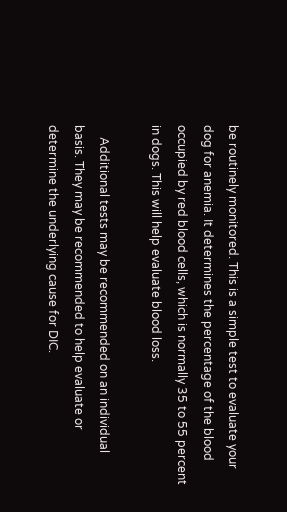be routinely monitored. This is a simple test to evaluate your dog for anemia. It determines the percentage of the blood occupied by red blood cells, which is normally 35 to 55 percent in dogs. This will help evaluate blood loss.

    Additional tests may be recommended on an individual basis. They may be recommended to help evaluate or determine the underlying cause for DIC.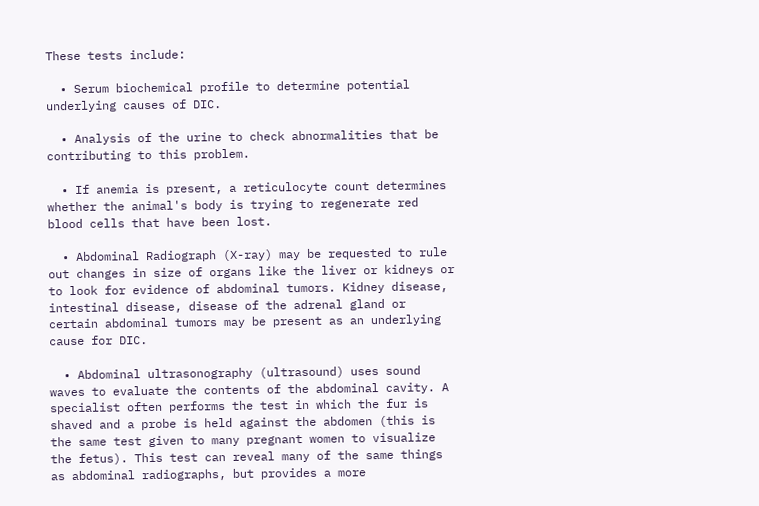These tests include:

  • Serum biochemical profile to determine potential underlying causes of DIC.

  • Analysis of the urine to check abnormalities that be contributing to this problem.

  • If anemia is present, a reticulocyte count determines whether the animal's body is trying to regenerate red blood cells that have been lost.

  • Abdominal Radiograph (X-ray) may be requested to rule out changes in size of organs like the liver or kidneys or to look for evidence of abdominal tumors. Kidney disease, intestinal disease, disease of the adrenal gland or certain abdominal tumors may be present as an underlying cause for DIC.

  • Abdominal ultrasonography (ultrasound) uses sound waves to evaluate the contents of the abdominal cavity. A specialist often performs the test in which the fur is shaved and a probe is held against the abdomen (this is the same test given to many pregnant women to visualize the fetus). This test can reveal many of the same things as abdominal radiographs, but provides a more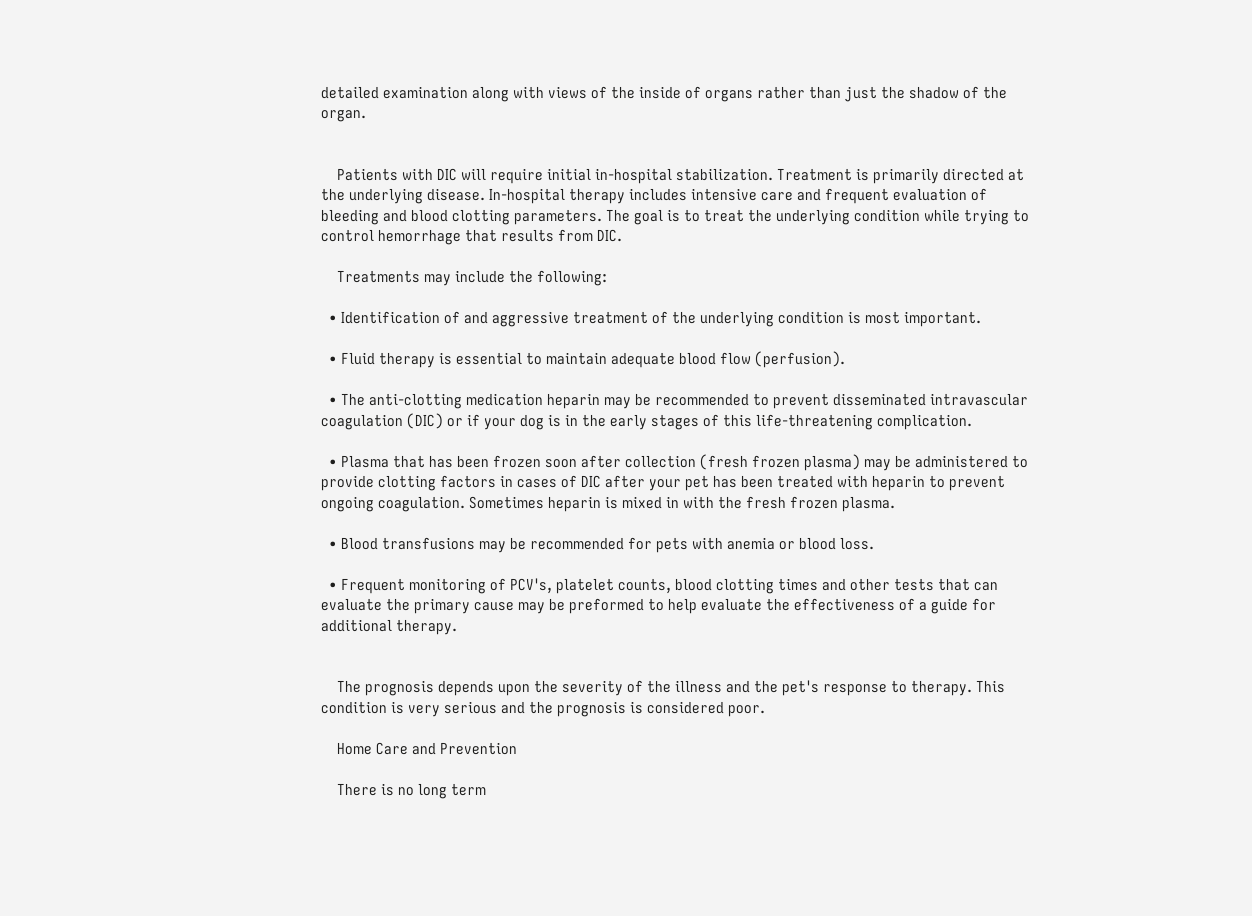detailed examination along with views of the inside of organs rather than just the shadow of the organ.


    Patients with DIC will require initial in-hospital stabilization. Treatment is primarily directed at the underlying disease. In-hospital therapy includes intensive care and frequent evaluation of bleeding and blood clotting parameters. The goal is to treat the underlying condition while trying to control hemorrhage that results from DIC.

    Treatments may include the following:

  • Identification of and aggressive treatment of the underlying condition is most important.

  • Fluid therapy is essential to maintain adequate blood flow (perfusion).

  • The anti-clotting medication heparin may be recommended to prevent disseminated intravascular coagulation (DIC) or if your dog is in the early stages of this life-threatening complication.

  • Plasma that has been frozen soon after collection (fresh frozen plasma) may be administered to provide clotting factors in cases of DIC after your pet has been treated with heparin to prevent ongoing coagulation. Sometimes heparin is mixed in with the fresh frozen plasma.

  • Blood transfusions may be recommended for pets with anemia or blood loss.

  • Frequent monitoring of PCV's, platelet counts, blood clotting times and other tests that can evaluate the primary cause may be preformed to help evaluate the effectiveness of a guide for additional therapy.


    The prognosis depends upon the severity of the illness and the pet's response to therapy. This condition is very serious and the prognosis is considered poor.

    Home Care and Prevention

    There is no long term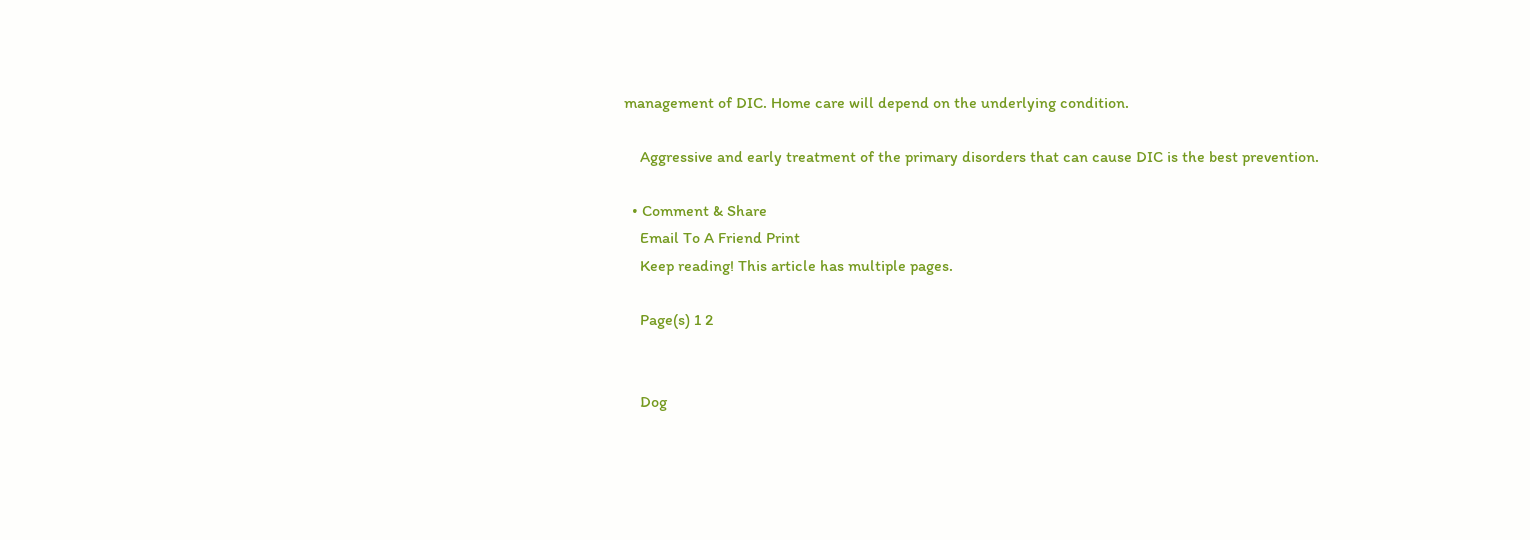management of DIC. Home care will depend on the underlying condition.

    Aggressive and early treatment of the primary disorders that can cause DIC is the best prevention.

  • Comment & Share
    Email To A Friend Print
    Keep reading! This article has multiple pages.

    Page(s) 1 2


    Dog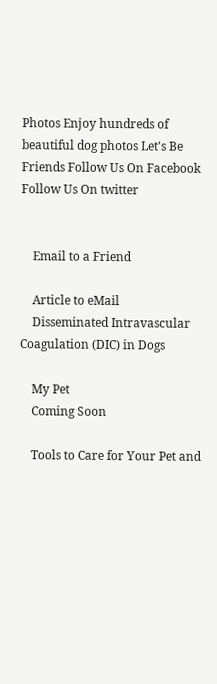Photos Enjoy hundreds of beautiful dog photos Let's Be Friends Follow Us On Facebook Follow Us On twitter


    Email to a Friend

    Article to eMail
    Disseminated Intravascular Coagulation (DIC) in Dogs

    My Pet
    Coming Soon

    Tools to Care for Your Pet and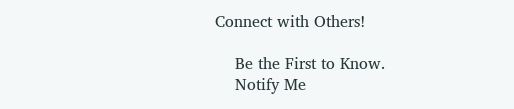Connect with Others!

    Be the First to Know.
    Notify Me